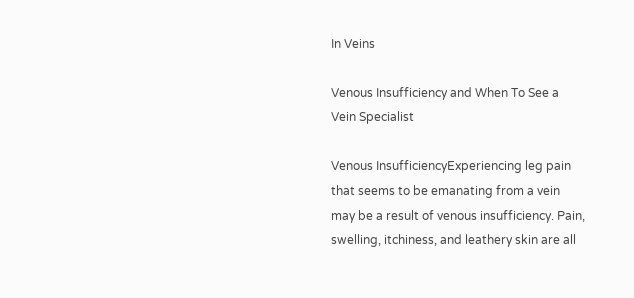In Veins

Venous Insufficiency and When To See a Vein Specialist

Venous InsufficiencyExperiencing leg pain that seems to be emanating from a vein may be a result of venous insufficiency. Pain, swelling, itchiness, and leathery skin are all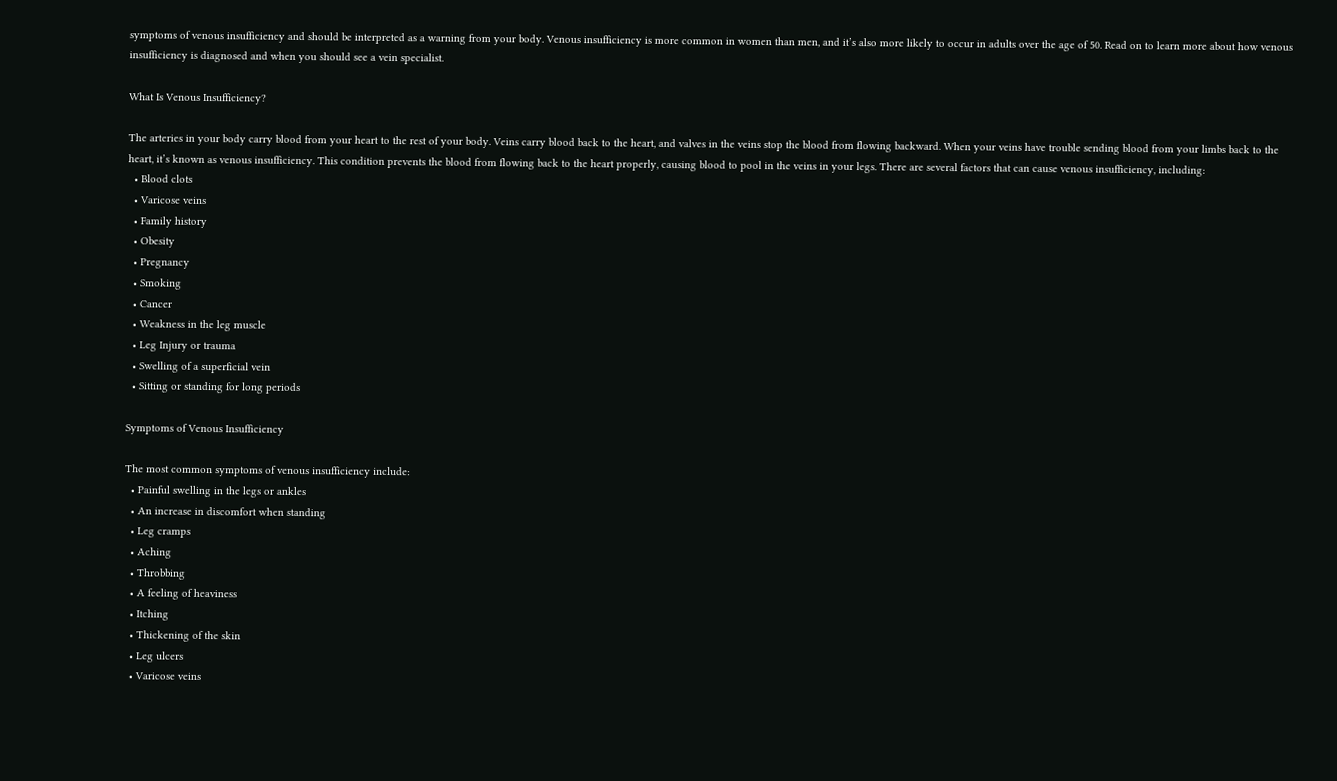symptoms of venous insufficiency and should be interpreted as a warning from your body. Venous insufficiency is more common in women than men, and it’s also more likely to occur in adults over the age of 50. Read on to learn more about how venous insufficiency is diagnosed and when you should see a vein specialist.

What Is Venous Insufficiency?

The arteries in your body carry blood from your heart to the rest of your body. Veins carry blood back to the heart, and valves in the veins stop the blood from flowing backward. When your veins have trouble sending blood from your limbs back to the heart, it’s known as venous insufficiency. This condition prevents the blood from flowing back to the heart properly, causing blood to pool in the veins in your legs. There are several factors that can cause venous insufficiency, including:
  • Blood clots
  • Varicose veins
  • Family history
  • Obesity
  • Pregnancy
  • Smoking
  • Cancer
  • Weakness in the leg muscle
  • Leg Injury or trauma
  • Swelling of a superficial vein
  • Sitting or standing for long periods

Symptoms of Venous Insufficiency

The most common symptoms of venous insufficiency include:
  • Painful swelling in the legs or ankles
  • An increase in discomfort when standing
  • Leg cramps
  • Aching
  • Throbbing
  • A feeling of heaviness
  • Itching
  • Thickening of the skin
  • Leg ulcers
  • Varicose veins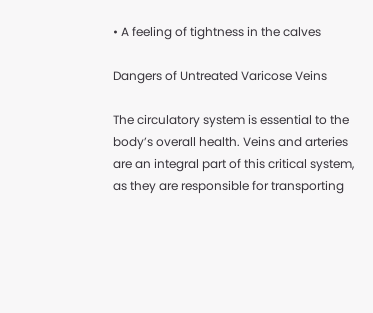• A feeling of tightness in the calves

Dangers of Untreated Varicose Veins

The circulatory system is essential to the body’s overall health. Veins and arteries are an integral part of this critical system, as they are responsible for transporting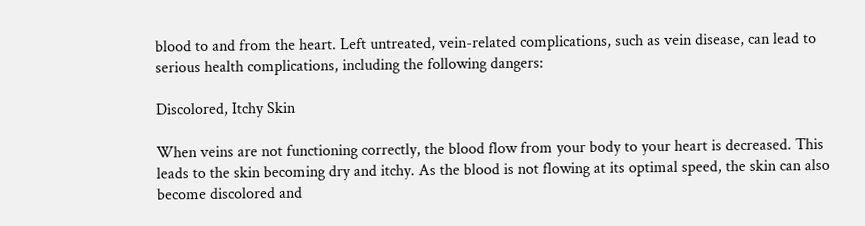blood to and from the heart. Left untreated, vein-related complications, such as vein disease, can lead to serious health complications, including the following dangers:

Discolored, Itchy Skin

When veins are not functioning correctly, the blood flow from your body to your heart is decreased. This leads to the skin becoming dry and itchy. As the blood is not flowing at its optimal speed, the skin can also become discolored and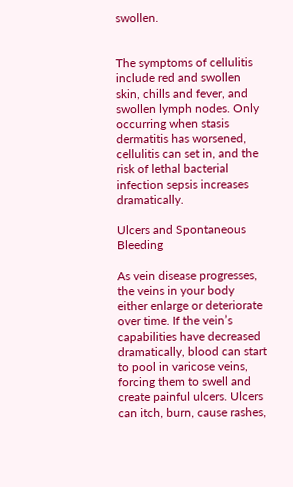swollen.


The symptoms of cellulitis include red and swollen skin, chills and fever, and swollen lymph nodes. Only occurring when stasis dermatitis has worsened, cellulitis can set in, and the risk of lethal bacterial infection sepsis increases dramatically.

Ulcers and Spontaneous Bleeding

As vein disease progresses, the veins in your body either enlarge or deteriorate over time. If the vein’s capabilities have decreased dramatically, blood can start to pool in varicose veins, forcing them to swell and create painful ulcers. Ulcers can itch, burn, cause rashes,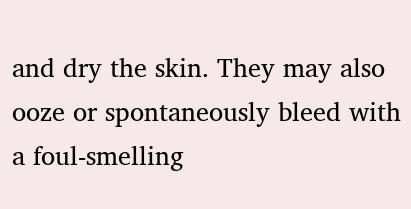and dry the skin. They may also ooze or spontaneously bleed with a foul-smelling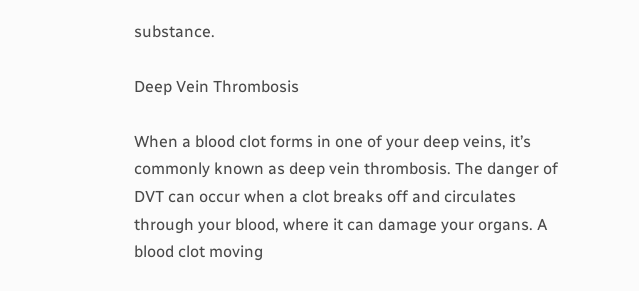substance.

Deep Vein Thrombosis

When a blood clot forms in one of your deep veins, it’s commonly known as deep vein thrombosis. The danger of DVT can occur when a clot breaks off and circulates through your blood, where it can damage your organs. A blood clot moving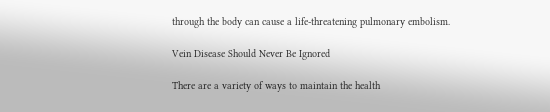through the body can cause a life-threatening pulmonary embolism.

Vein Disease Should Never Be Ignored

There are a variety of ways to maintain the health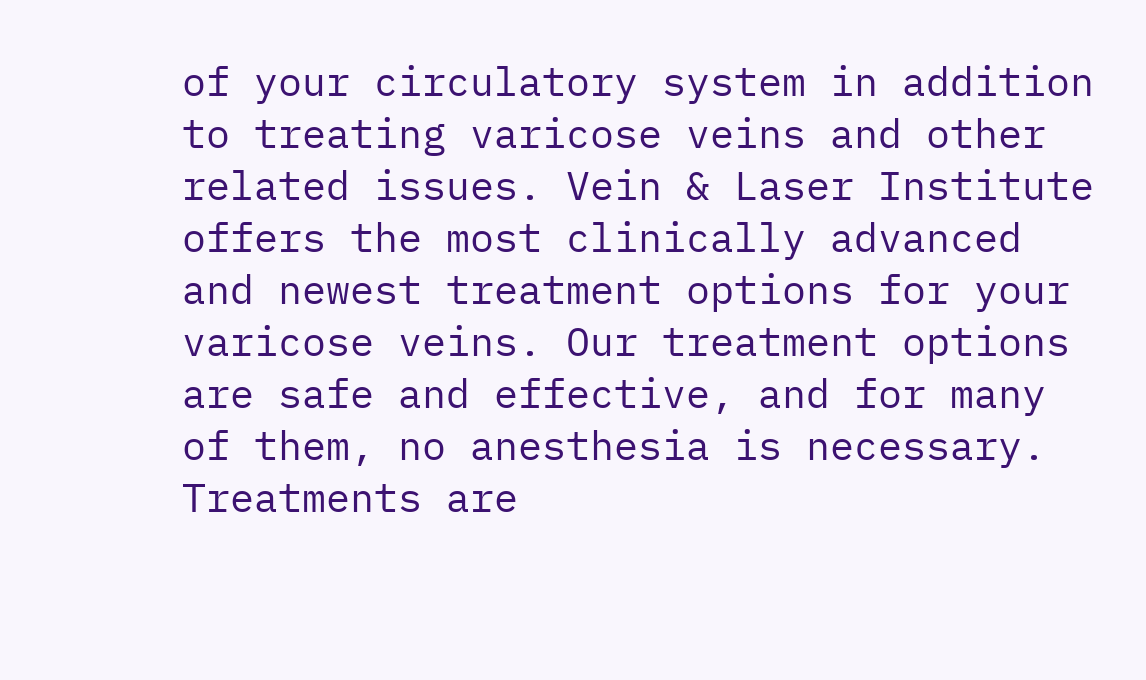of your circulatory system in addition to treating varicose veins and other related issues. Vein & Laser Institute offers the most clinically advanced and newest treatment options for your varicose veins. Our treatment options are safe and effective, and for many of them, no anesthesia is necessary. Treatments are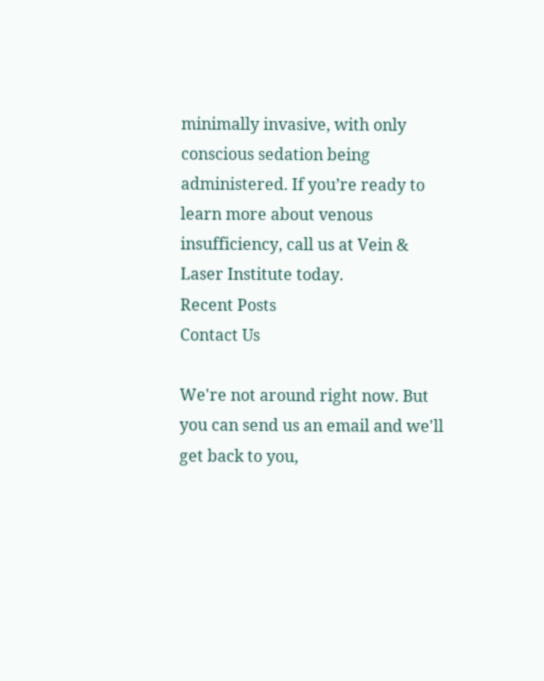minimally invasive, with only conscious sedation being administered. If you’re ready to learn more about venous insufficiency, call us at Vein & Laser Institute today.
Recent Posts
Contact Us

We're not around right now. But you can send us an email and we'll get back to you,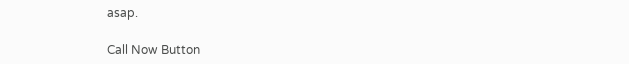asap.

Call Now Button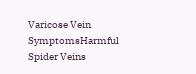Varicose Vein SymptomsHarmful Spider Veins